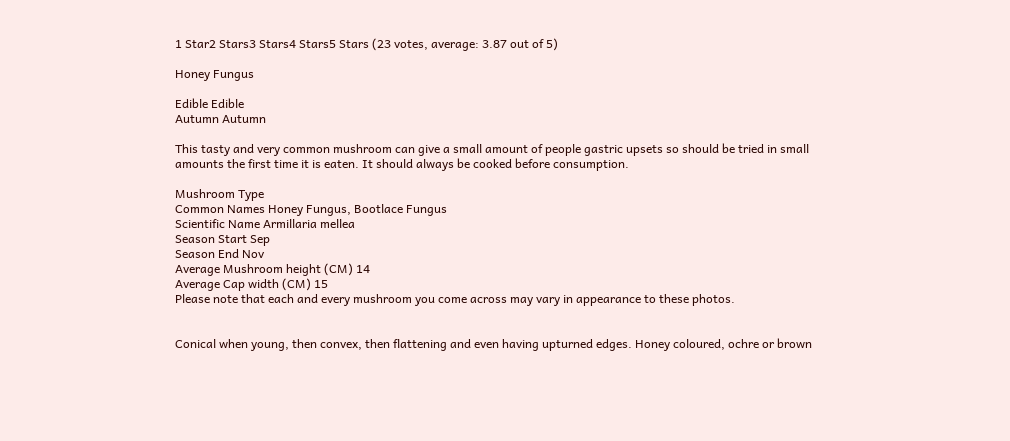1 Star2 Stars3 Stars4 Stars5 Stars (23 votes, average: 3.87 out of 5)

Honey Fungus

Edible Edible
Autumn Autumn

This tasty and very common mushroom can give a small amount of people gastric upsets so should be tried in small amounts the first time it is eaten. It should always be cooked before consumption.

Mushroom Type
Common Names Honey Fungus, Bootlace Fungus
Scientific Name Armillaria mellea
Season Start Sep
Season End Nov
Average Mushroom height (CM) 14
Average Cap width (CM) 15
Please note that each and every mushroom you come across may vary in appearance to these photos.


Conical when young, then convex, then flattening and even having upturned edges. Honey coloured, ochre or brown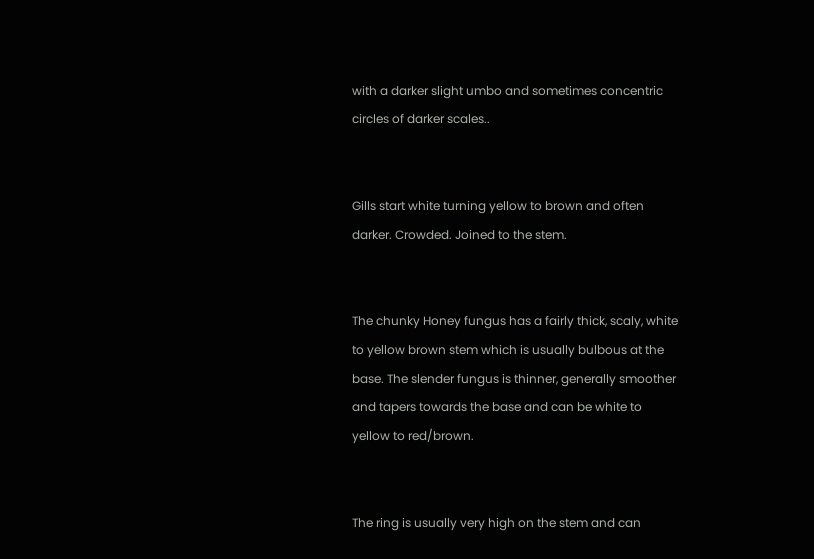with a darker slight umbo and sometimes concentric circles of darker scales..


Gills start white turning yellow to brown and often darker. Crowded. Joined to the stem.


The chunky Honey fungus has a fairly thick, scaly, white to yellow brown stem which is usually bulbous at the base. The slender fungus is thinner, generally smoother and tapers towards the base and can be white to yellow to red/brown.


The ring is usually very high on the stem and can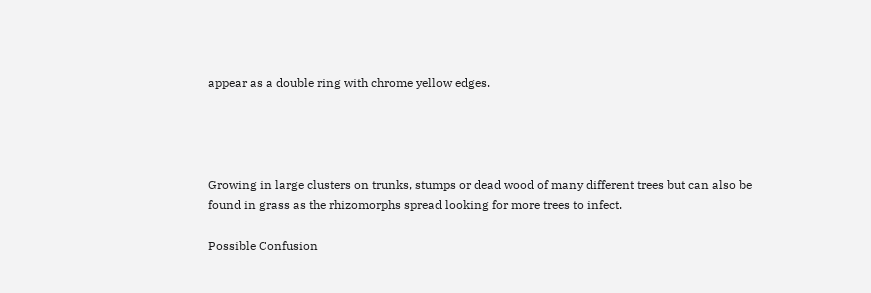appear as a double ring with chrome yellow edges.




Growing in large clusters on trunks, stumps or dead wood of many different trees but can also be found in grass as the rhizomorphs spread looking for more trees to infect.

Possible Confusion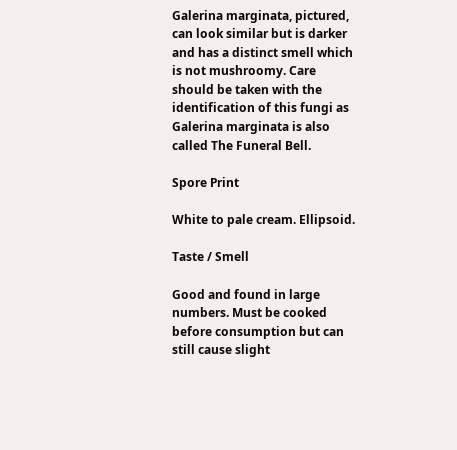Galerina marginata, pictured, can look similar but is darker and has a distinct smell which is not mushroomy. Care should be taken with the identification of this fungi as Galerina marginata is also called The Funeral Bell.

Spore Print

White to pale cream. Ellipsoid.

Taste / Smell

Good and found in large numbers. Must be cooked before consumption but can still cause slight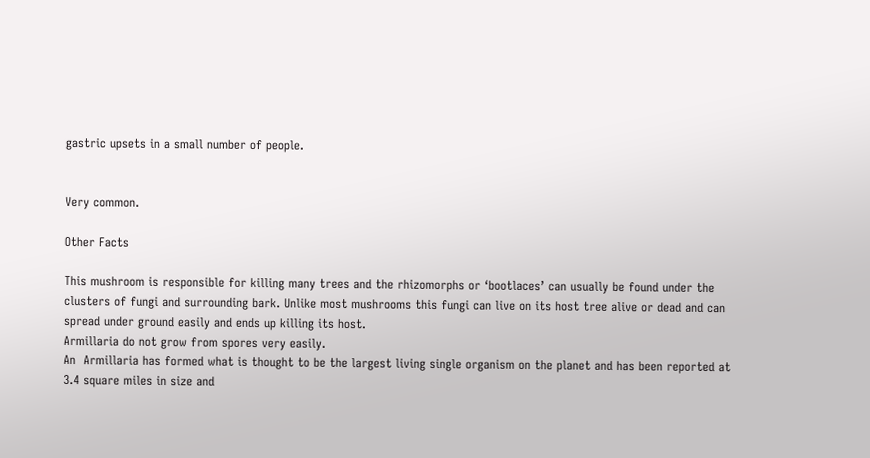gastric upsets in a small number of people.


Very common.

Other Facts

This mushroom is responsible for killing many trees and the rhizomorphs or ‘bootlaces’ can usually be found under the clusters of fungi and surrounding bark. Unlike most mushrooms this fungi can live on its host tree alive or dead and can spread under ground easily and ends up killing its host.
Armillaria do not grow from spores very easily.
An  Armillaria has formed what is thought to be the largest living single organism on the planet and has been reported at 3.4 square miles in size and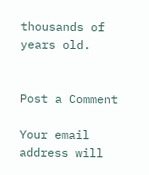thousands of years old.


Post a Comment

Your email address will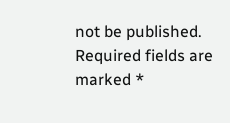not be published. Required fields are marked *